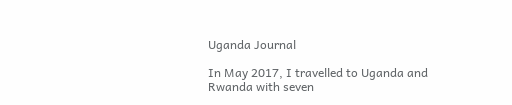Uganda Journal

In May 2017, I travelled to Uganda and Rwanda with seven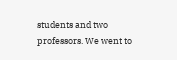students and two professors. We went to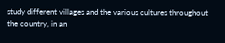study different villages and the various cultures throughout the country, in an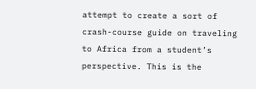attempt to create a sort of crash-course guide on traveling to Africa from a student’s perspective. This is the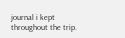journal i kept throughout the trip.